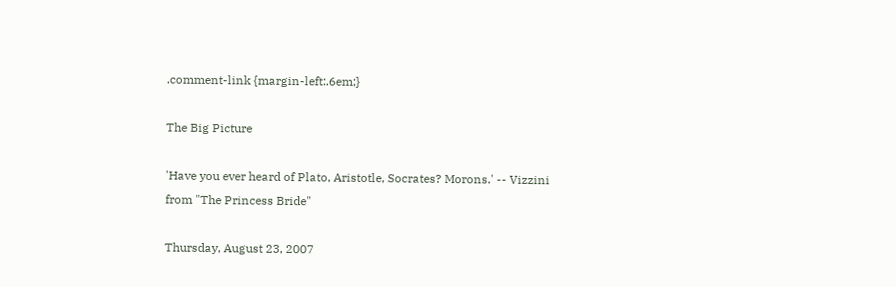.comment-link {margin-left:.6em;}

The Big Picture

'Have you ever heard of Plato, Aristotle, Socrates? Morons.' -- Vizzini from "The Princess Bride"

Thursday, August 23, 2007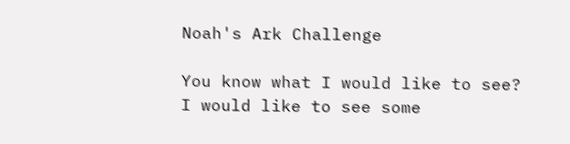Noah's Ark Challenge

You know what I would like to see? I would like to see some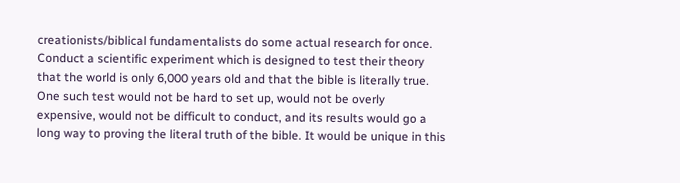creationists/biblical fundamentalists do some actual research for once. Conduct a scientific experiment which is designed to test their theory that the world is only 6,000 years old and that the bible is literally true. One such test would not be hard to set up, would not be overly expensive, would not be difficult to conduct, and its results would go a long way to proving the literal truth of the bible. It would be unique in this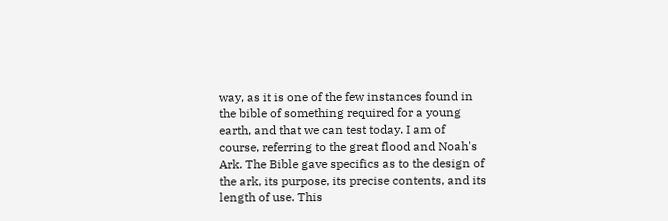way, as it is one of the few instances found in the bible of something required for a young earth, and that we can test today. I am of course, referring to the great flood and Noah's Ark. The Bible gave specifics as to the design of the ark, its purpose, its precise contents, and its length of use. This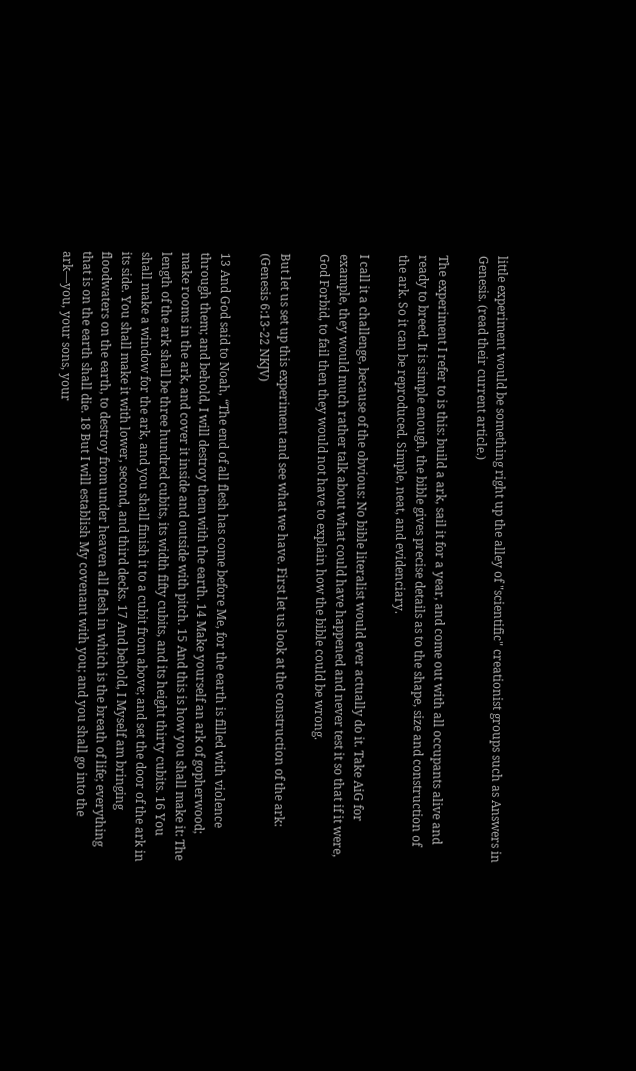little experiment would be something right up the alley of "scientific" creationist groups such as Answers in Genesis. (read their current article.)

The experiment I refer to is this: build a ark, sail it for a year, and come out with all occupants alive and ready to breed. It is simple enough, the bible gives precise details as to the shape, size and construction of the ark. So it can be reproduced. Simple, neat, and evidenciary.

I call it a challenge, because of the obvious: No bible literalist would ever actually do it. Take AiG for example, they would much rather talk about what could have happened and never test it so that if it were, God Forbid, to fail then they would not have to explain how the bible could be wrong.

But let us set up this experiment and see what we have. First let us look at the construction of the ark: (Genesis 6:13-22 NKJV)

13 And God said to Noah, “The end of all flesh has come before Me, for the earth is filled with violence through them; and behold, I will destroy them with the earth. 14 Make yourself an ark of gopherwood; make rooms in the ark, and cover it inside and outside with pitch. 15 And this is how you shall make it: The length of the ark shall be three hundred cubits, its width fifty cubits, and its height thirty cubits. 16 You shall make a window for the ark, and you shall finish it to a cubit from above; and set the door of the ark in its side. You shall make it with lower, second, and third decks. 17 And behold, I Myself am bringing floodwaters on the earth, to destroy from under heaven all flesh in which is the breath of life; everything that is on the earth shall die. 18 But I will establish My covenant with you; and you shall go into the ark—you, your sons, your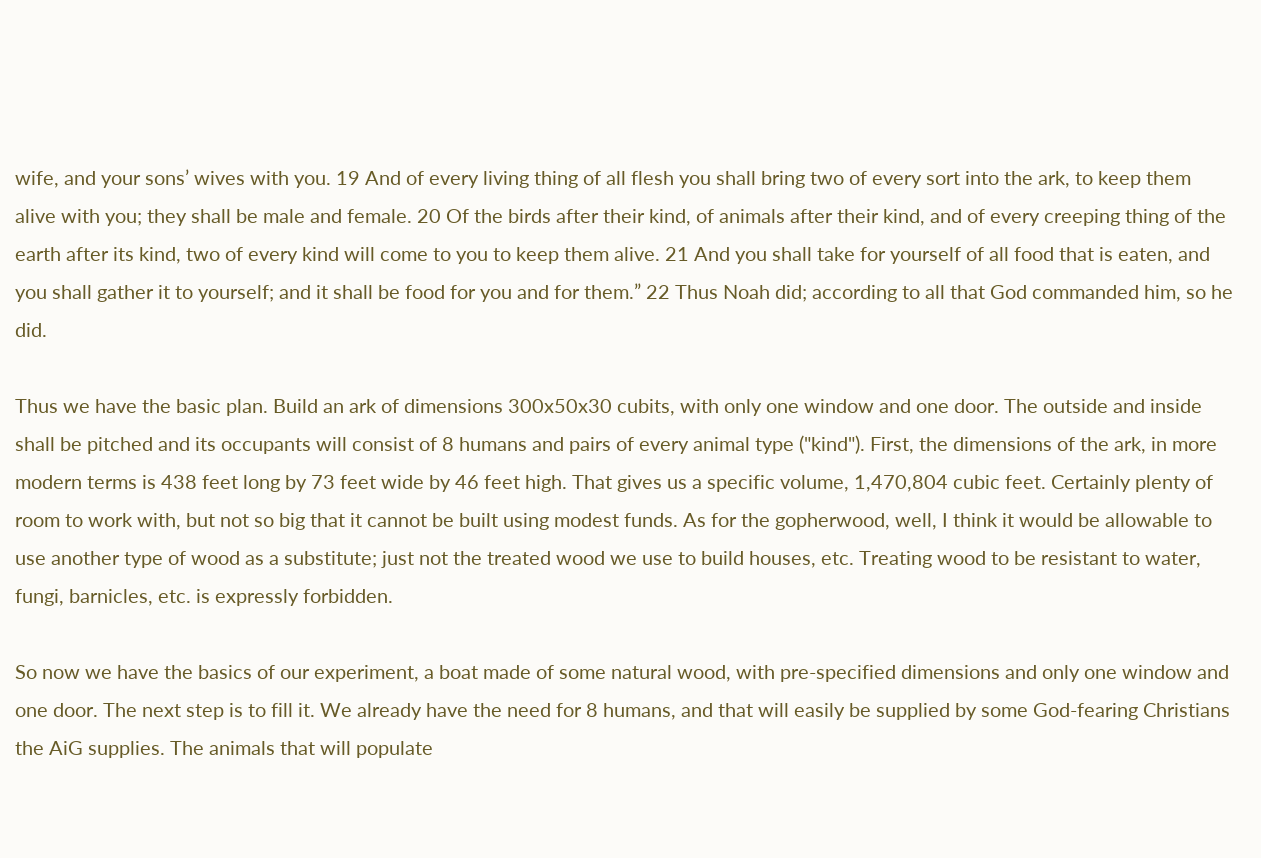wife, and your sons’ wives with you. 19 And of every living thing of all flesh you shall bring two of every sort into the ark, to keep them alive with you; they shall be male and female. 20 Of the birds after their kind, of animals after their kind, and of every creeping thing of the earth after its kind, two of every kind will come to you to keep them alive. 21 And you shall take for yourself of all food that is eaten, and you shall gather it to yourself; and it shall be food for you and for them.” 22 Thus Noah did; according to all that God commanded him, so he did.

Thus we have the basic plan. Build an ark of dimensions 300x50x30 cubits, with only one window and one door. The outside and inside shall be pitched and its occupants will consist of 8 humans and pairs of every animal type ("kind"). First, the dimensions of the ark, in more modern terms is 438 feet long by 73 feet wide by 46 feet high. That gives us a specific volume, 1,470,804 cubic feet. Certainly plenty of room to work with, but not so big that it cannot be built using modest funds. As for the gopherwood, well, I think it would be allowable to use another type of wood as a substitute; just not the treated wood we use to build houses, etc. Treating wood to be resistant to water, fungi, barnicles, etc. is expressly forbidden.

So now we have the basics of our experiment, a boat made of some natural wood, with pre-specified dimensions and only one window and one door. The next step is to fill it. We already have the need for 8 humans, and that will easily be supplied by some God-fearing Christians the AiG supplies. The animals that will populate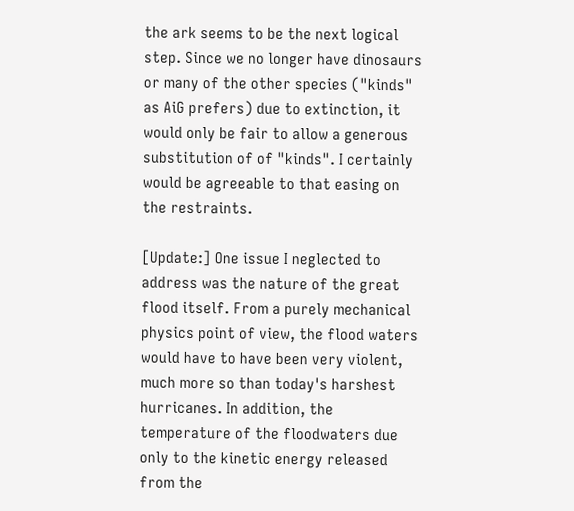the ark seems to be the next logical step. Since we no longer have dinosaurs or many of the other species ("kinds" as AiG prefers) due to extinction, it would only be fair to allow a generous substitution of of "kinds". I certainly would be agreeable to that easing on the restraints.

[Update:] One issue I neglected to address was the nature of the great flood itself. From a purely mechanical physics point of view, the flood waters would have to have been very violent, much more so than today's harshest hurricanes. In addition, the temperature of the floodwaters due only to the kinetic energy released from the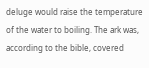deluge would raise the temperature of the water to boiling. The ark was, according to the bible, covered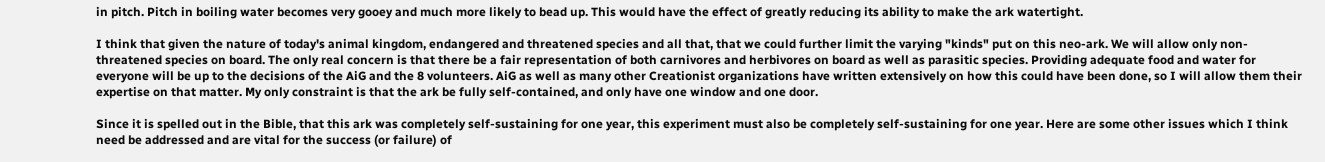in pitch. Pitch in boiling water becomes very gooey and much more likely to bead up. This would have the effect of greatly reducing its ability to make the ark watertight.

I think that given the nature of today's animal kingdom, endangered and threatened species and all that, that we could further limit the varying "kinds" put on this neo-ark. We will allow only non-threatened species on board. The only real concern is that there be a fair representation of both carnivores and herbivores on board as well as parasitic species. Providing adequate food and water for everyone will be up to the decisions of the AiG and the 8 volunteers. AiG as well as many other Creationist organizations have written extensively on how this could have been done, so I will allow them their expertise on that matter. My only constraint is that the ark be fully self-contained, and only have one window and one door.

Since it is spelled out in the Bible, that this ark was completely self-sustaining for one year, this experiment must also be completely self-sustaining for one year. Here are some other issues which I think need be addressed and are vital for the success (or failure) of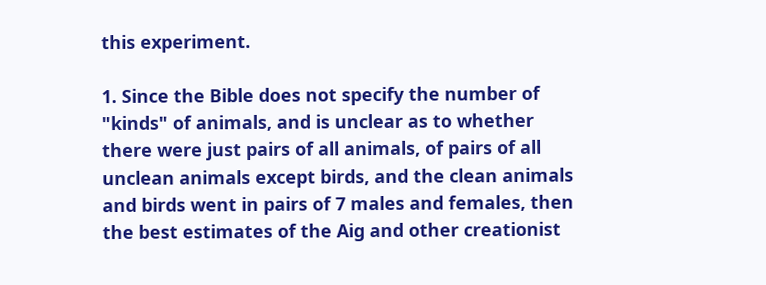this experiment.

1. Since the Bible does not specify the number of "kinds" of animals, and is unclear as to whether there were just pairs of all animals, of pairs of all unclean animals except birds, and the clean animals and birds went in pairs of 7 males and females, then the best estimates of the Aig and other creationist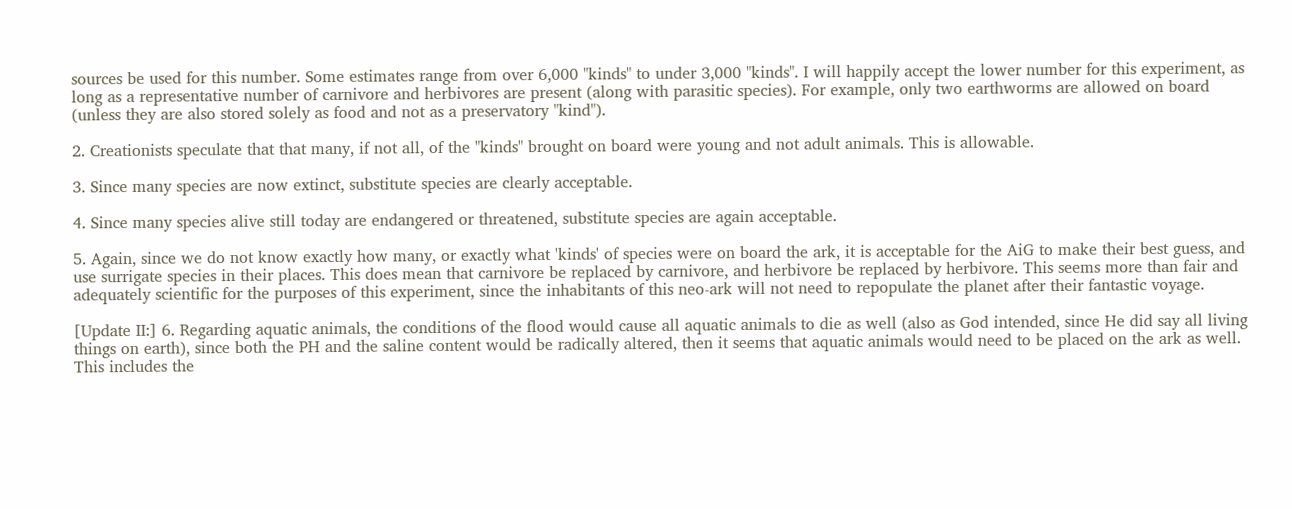sources be used for this number. Some estimates range from over 6,000 "kinds" to under 3,000 "kinds". I will happily accept the lower number for this experiment, as long as a representative number of carnivore and herbivores are present (along with parasitic species). For example, only two earthworms are allowed on board (unless they are also stored solely as food and not as a preservatory "kind").

2. Creationists speculate that that many, if not all, of the "kinds" brought on board were young and not adult animals. This is allowable.

3. Since many species are now extinct, substitute species are clearly acceptable.

4. Since many species alive still today are endangered or threatened, substitute species are again acceptable.

5. Again, since we do not know exactly how many, or exactly what 'kinds' of species were on board the ark, it is acceptable for the AiG to make their best guess, and use surrigate species in their places. This does mean that carnivore be replaced by carnivore, and herbivore be replaced by herbivore. This seems more than fair and adequately scientific for the purposes of this experiment, since the inhabitants of this neo-ark will not need to repopulate the planet after their fantastic voyage.

[Update II:] 6. Regarding aquatic animals, the conditions of the flood would cause all aquatic animals to die as well (also as God intended, since He did say all living things on earth), since both the PH and the saline content would be radically altered, then it seems that aquatic animals would need to be placed on the ark as well. This includes the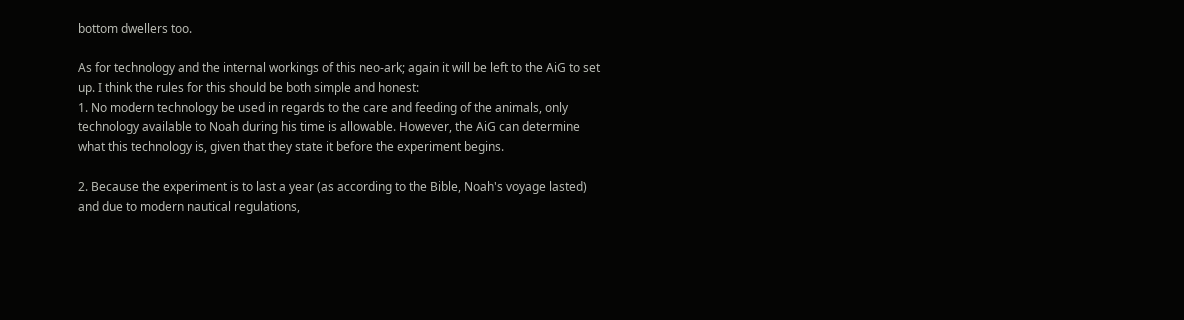bottom dwellers too.

As for technology and the internal workings of this neo-ark; again it will be left to the AiG to set up. I think the rules for this should be both simple and honest:
1. No modern technology be used in regards to the care and feeding of the animals, only technology available to Noah during his time is allowable. However, the AiG can determine what this technology is, given that they state it before the experiment begins.

2. Because the experiment is to last a year (as according to the Bible, Noah's voyage lasted) and due to modern nautical regulations,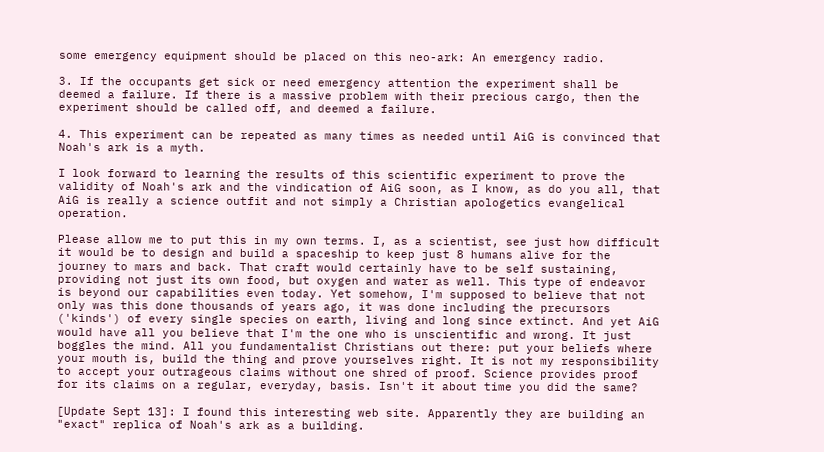some emergency equipment should be placed on this neo-ark: An emergency radio.

3. If the occupants get sick or need emergency attention the experiment shall be deemed a failure. If there is a massive problem with their precious cargo, then the experiment should be called off, and deemed a failure.

4. This experiment can be repeated as many times as needed until AiG is convinced that Noah's ark is a myth.

I look forward to learning the results of this scientific experiment to prove the validity of Noah's ark and the vindication of AiG soon, as I know, as do you all, that AiG is really a science outfit and not simply a Christian apologetics evangelical operation.

Please allow me to put this in my own terms. I, as a scientist, see just how difficult it would be to design and build a spaceship to keep just 8 humans alive for the journey to mars and back. That craft would certainly have to be self sustaining, providing not just its own food, but oxygen and water as well. This type of endeavor is beyond our capabilities even today. Yet somehow, I'm supposed to believe that not only was this done thousands of years ago, it was done including the precursors ('kinds') of every single species on earth, living and long since extinct. And yet AiG would have all you believe that I'm the one who is unscientific and wrong. It just boggles the mind. All you fundamentalist Christians out there: put your beliefs where your mouth is, build the thing and prove yourselves right. It is not my responsibility to accept your outrageous claims without one shred of proof. Science provides proof for its claims on a regular, everyday, basis. Isn't it about time you did the same?

[Update Sept 13]: I found this interesting web site. Apparently they are building an "exact" replica of Noah's ark as a building.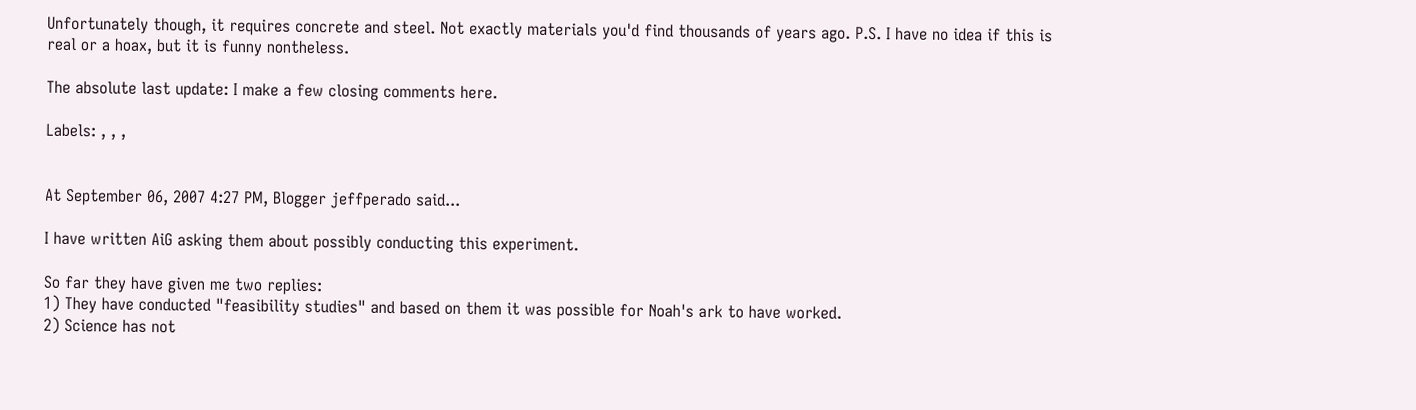Unfortunately though, it requires concrete and steel. Not exactly materials you'd find thousands of years ago. P.S. I have no idea if this is real or a hoax, but it is funny nontheless.

The absolute last update: I make a few closing comments here.

Labels: , , ,


At September 06, 2007 4:27 PM, Blogger jeffperado said...

I have written AiG asking them about possibly conducting this experiment.

So far they have given me two replies:
1) They have conducted "feasibility studies" and based on them it was possible for Noah's ark to have worked.
2) Science has not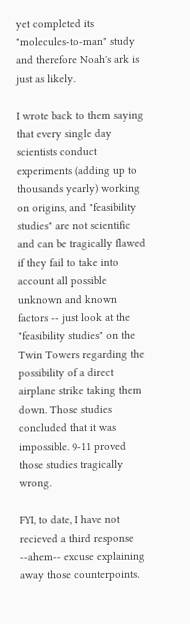yet completed its "molecules-to-man" study and therefore Noah's ark is just as likely.

I wrote back to them saying that every single day scientists conduct experiments (adding up to thousands yearly) working on origins, and "feasibility studies" are not scientific and can be tragically flawed if they fail to take into account all possible unknown and known factors -- just look at the "feasibility studies" on the Twin Towers regarding the possibility of a direct airplane strike taking them down. Those studies concluded that it was impossible. 9-11 proved those studies tragically wrong.

FYI, to date, I have not recieved a third response --ahem-- excuse explaining away those counterpoints.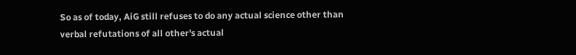So as of today, AiG still refuses to do any actual science other than verbal refutations of all other's actual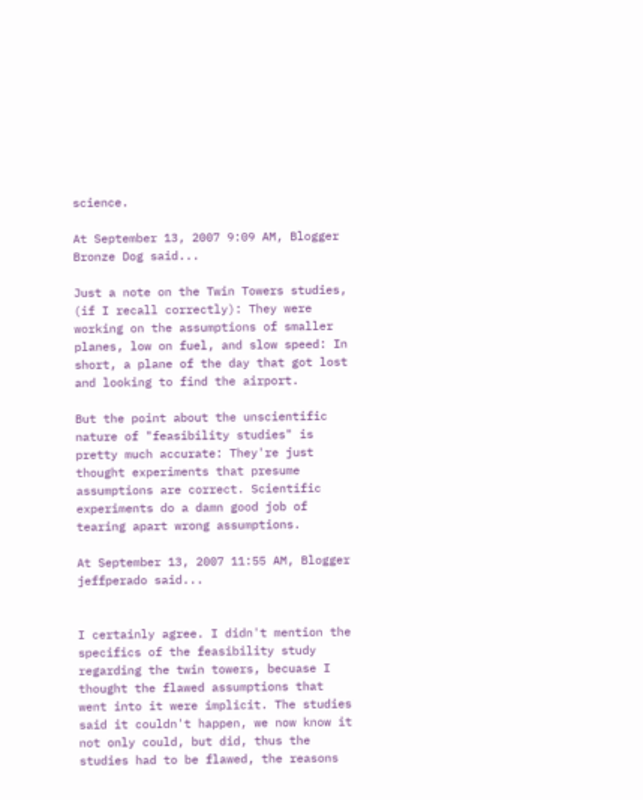science.

At September 13, 2007 9:09 AM, Blogger Bronze Dog said...

Just a note on the Twin Towers studies, (if I recall correctly): They were working on the assumptions of smaller planes, low on fuel, and slow speed: In short, a plane of the day that got lost and looking to find the airport.

But the point about the unscientific nature of "feasibility studies" is pretty much accurate: They're just thought experiments that presume assumptions are correct. Scientific experiments do a damn good job of tearing apart wrong assumptions.

At September 13, 2007 11:55 AM, Blogger jeffperado said...


I certainly agree. I didn't mention the specifics of the feasibility study regarding the twin towers, becuase I thought the flawed assumptions that went into it were implicit. The studies said it couldn't happen, we now know it not only could, but did, thus the studies had to be flawed, the reasons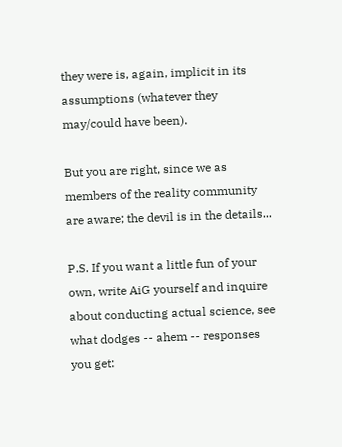they were is, again, implicit in its assumptions (whatever they may/could have been).

But you are right, since we as members of the reality community are aware; the devil is in the details...

P.S. If you want a little fun of your own, write AiG yourself and inquire about conducting actual science, see what dodges -- ahem -- responses you get: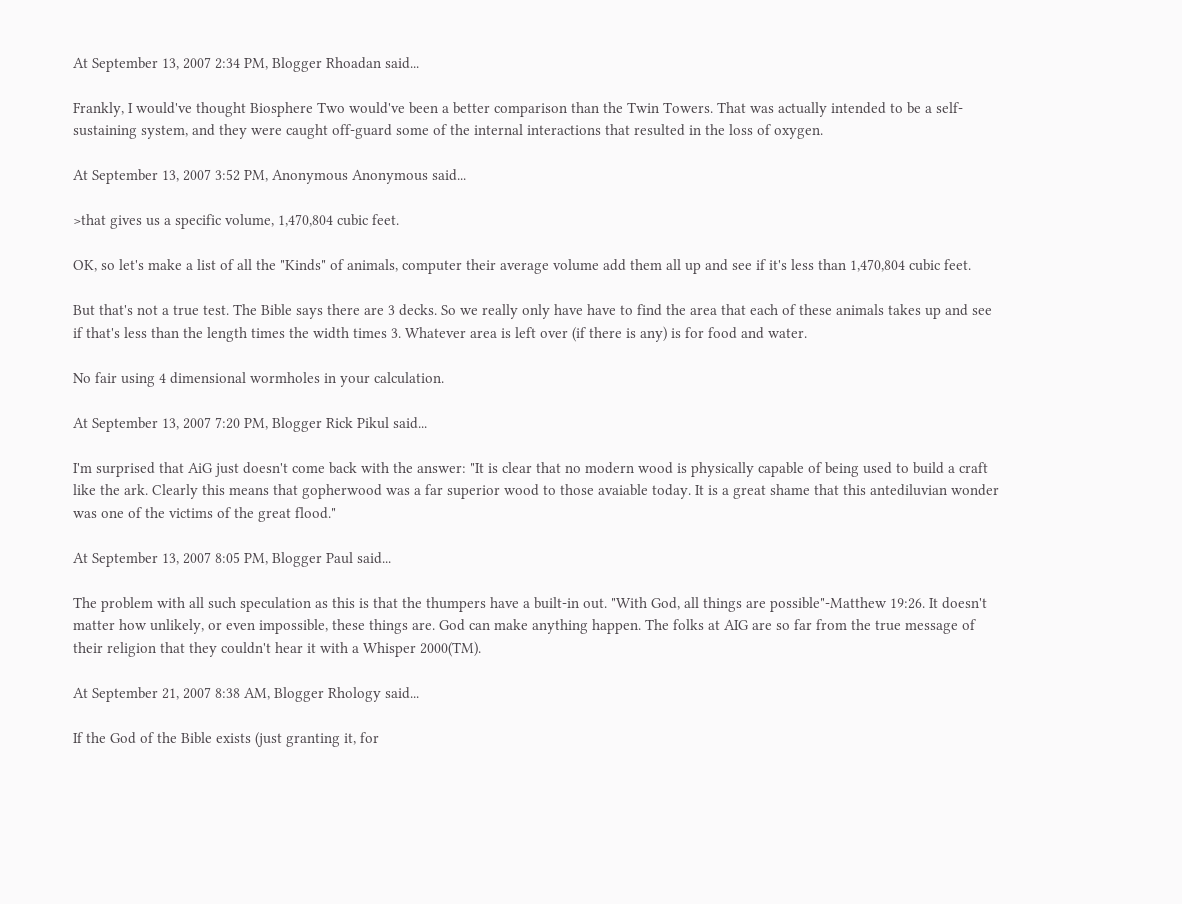At September 13, 2007 2:34 PM, Blogger Rhoadan said...

Frankly, I would've thought Biosphere Two would've been a better comparison than the Twin Towers. That was actually intended to be a self-sustaining system, and they were caught off-guard some of the internal interactions that resulted in the loss of oxygen.

At September 13, 2007 3:52 PM, Anonymous Anonymous said...

>that gives us a specific volume, 1,470,804 cubic feet.

OK, so let's make a list of all the "Kinds" of animals, computer their average volume add them all up and see if it's less than 1,470,804 cubic feet.

But that's not a true test. The Bible says there are 3 decks. So we really only have have to find the area that each of these animals takes up and see if that's less than the length times the width times 3. Whatever area is left over (if there is any) is for food and water.

No fair using 4 dimensional wormholes in your calculation.

At September 13, 2007 7:20 PM, Blogger Rick Pikul said...

I'm surprised that AiG just doesn't come back with the answer: "It is clear that no modern wood is physically capable of being used to build a craft like the ark. Clearly this means that gopherwood was a far superior wood to those avaiable today. It is a great shame that this antediluvian wonder was one of the victims of the great flood."

At September 13, 2007 8:05 PM, Blogger Paul said...

The problem with all such speculation as this is that the thumpers have a built-in out. "With God, all things are possible"-Matthew 19:26. It doesn't matter how unlikely, or even impossible, these things are. God can make anything happen. The folks at AIG are so far from the true message of their religion that they couldn't hear it with a Whisper 2000(TM).

At September 21, 2007 8:38 AM, Blogger Rhology said...

If the God of the Bible exists (just granting it, for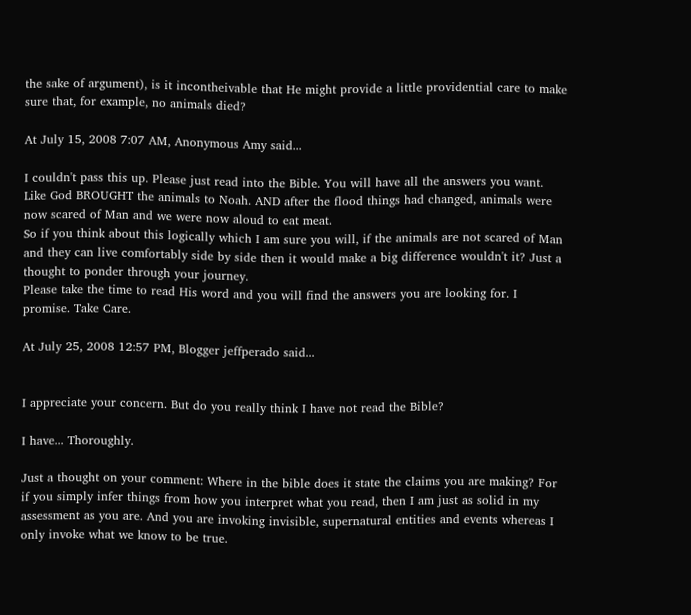the sake of argument), is it incontheivable that He might provide a little providential care to make sure that, for example, no animals died?

At July 15, 2008 7:07 AM, Anonymous Amy said...

I couldn't pass this up. Please just read into the Bible. You will have all the answers you want. Like God BROUGHT the animals to Noah. AND after the flood things had changed, animals were now scared of Man and we were now aloud to eat meat.
So if you think about this logically which I am sure you will, if the animals are not scared of Man and they can live comfortably side by side then it would make a big difference wouldn't it? Just a thought to ponder through your journey.
Please take the time to read His word and you will find the answers you are looking for. I promise. Take Care.

At July 25, 2008 12:57 PM, Blogger jeffperado said...


I appreciate your concern. But do you really think I have not read the Bible?

I have... Thoroughly.

Just a thought on your comment: Where in the bible does it state the claims you are making? For if you simply infer things from how you interpret what you read, then I am just as solid in my assessment as you are. And you are invoking invisible, supernatural entities and events whereas I only invoke what we know to be true.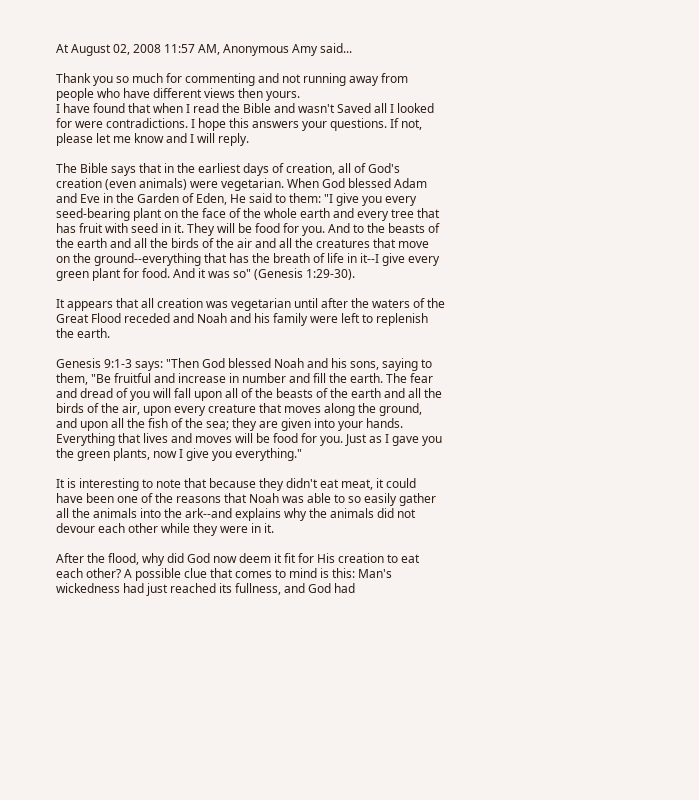At August 02, 2008 11:57 AM, Anonymous Amy said...

Thank you so much for commenting and not running away from people who have different views then yours.
I have found that when I read the Bible and wasn't Saved all I looked for were contradictions. I hope this answers your questions. If not, please let me know and I will reply.

The Bible says that in the earliest days of creation, all of God's creation (even animals) were vegetarian. When God blessed Adam and Eve in the Garden of Eden, He said to them: "I give you every seed-bearing plant on the face of the whole earth and every tree that has fruit with seed in it. They will be food for you. And to the beasts of the earth and all the birds of the air and all the creatures that move on the ground--everything that has the breath of life in it--I give every green plant for food. And it was so" (Genesis 1:29-30).

It appears that all creation was vegetarian until after the waters of the Great Flood receded and Noah and his family were left to replenish the earth.

Genesis 9:1-3 says: "Then God blessed Noah and his sons, saying to them, "Be fruitful and increase in number and fill the earth. The fear and dread of you will fall upon all of the beasts of the earth and all the birds of the air, upon every creature that moves along the ground, and upon all the fish of the sea; they are given into your hands. Everything that lives and moves will be food for you. Just as I gave you the green plants, now I give you everything."

It is interesting to note that because they didn't eat meat, it could have been one of the reasons that Noah was able to so easily gather all the animals into the ark--and explains why the animals did not devour each other while they were in it.

After the flood, why did God now deem it fit for His creation to eat each other? A possible clue that comes to mind is this: Man's wickedness had just reached its fullness, and God had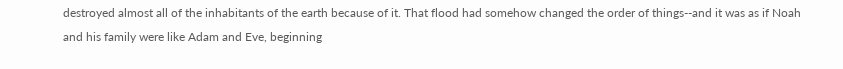destroyed almost all of the inhabitants of the earth because of it. That flood had somehow changed the order of things--and it was as if Noah and his family were like Adam and Eve, beginning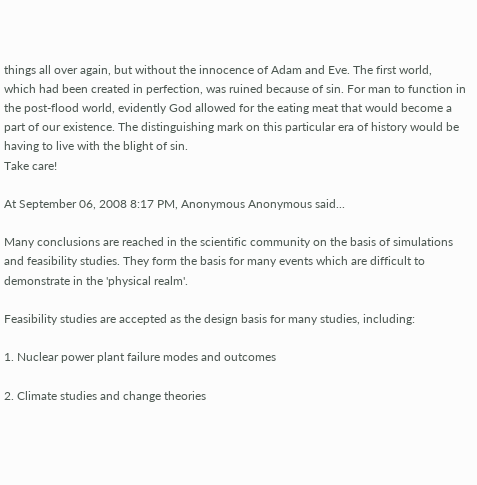things all over again, but without the innocence of Adam and Eve. The first world, which had been created in perfection, was ruined because of sin. For man to function in the post-flood world, evidently God allowed for the eating meat that would become a part of our existence. The distinguishing mark on this particular era of history would be having to live with the blight of sin.
Take care!

At September 06, 2008 8:17 PM, Anonymous Anonymous said...

Many conclusions are reached in the scientific community on the basis of simulations and feasibility studies. They form the basis for many events which are difficult to demonstrate in the 'physical realm'.

Feasibility studies are accepted as the design basis for many studies, including:

1. Nuclear power plant failure modes and outcomes

2. Climate studies and change theories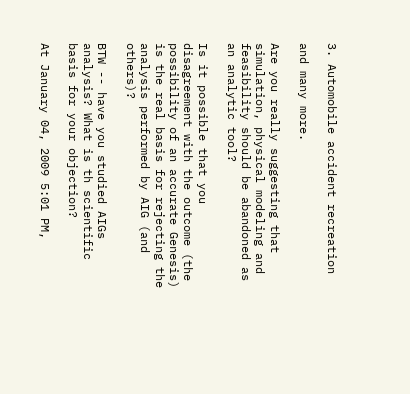3. Automobile accident recreation

and many more.

Are you really suggesting that simulation, physical modeling and feasibility should be abandoned as an analytic tool?

Is it possible that you disagreement with the outcome (the possibility of an accurate Genesis) is the real basis for rejecting the analysis performed by AIG (and others)?

BTW -- have you studied AIGs analysis? What is th scientific basis for your objection?

At January 04, 2009 5:01 PM,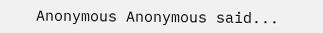Anonymous Anonymous said...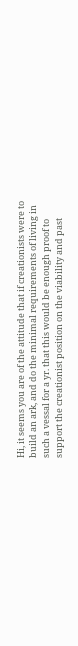Hi, it seems you are of the attitude that if creationists were to build an ark, and do the minimal requirements of living in such a vessal for a yr. that this would be enough proof to support the creationist position on the viability and past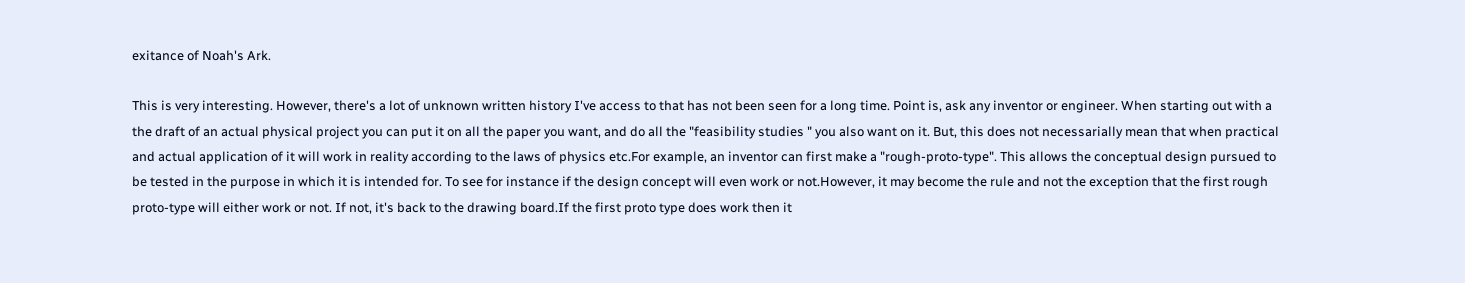exitance of Noah's Ark.

This is very interesting. However, there's a lot of unknown written history I've access to that has not been seen for a long time. Point is, ask any inventor or engineer. When starting out with a the draft of an actual physical project you can put it on all the paper you want, and do all the "feasibility studies " you also want on it. But, this does not necessarially mean that when practical and actual application of it will work in reality according to the laws of physics etc.For example, an inventor can first make a "rough-proto-type". This allows the conceptual design pursued to be tested in the purpose in which it is intended for. To see for instance if the design concept will even work or not.However, it may become the rule and not the exception that the first rough proto-type will either work or not. If not, it's back to the drawing board.If the first proto type does work then it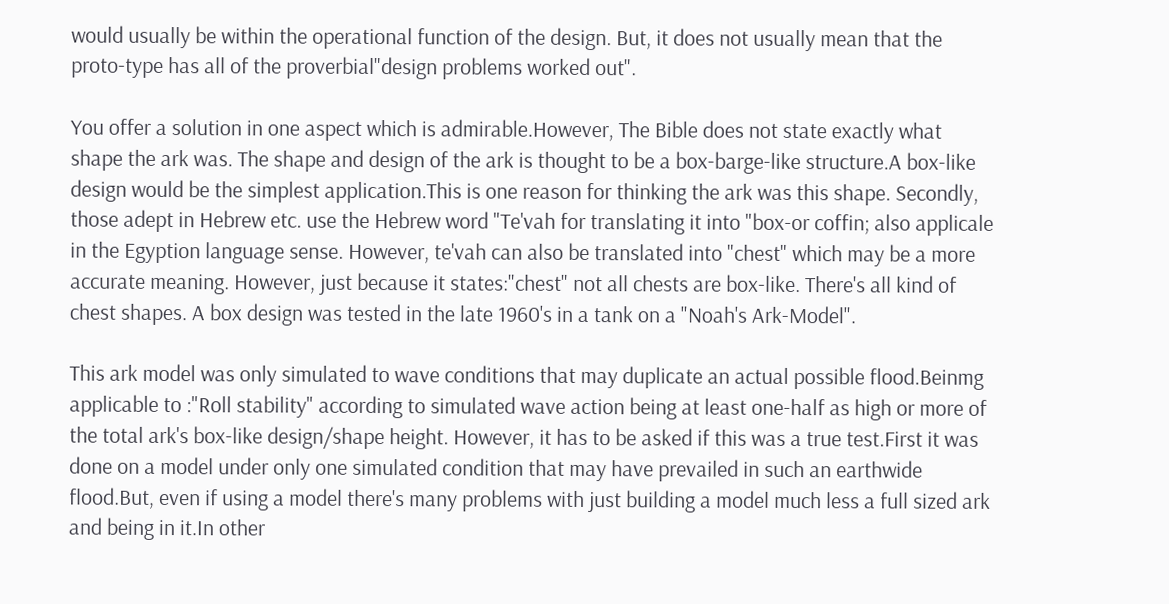would usually be within the operational function of the design. But, it does not usually mean that the proto-type has all of the proverbial"design problems worked out".

You offer a solution in one aspect which is admirable.However, The Bible does not state exactly what shape the ark was. The shape and design of the ark is thought to be a box-barge-like structure.A box-like design would be the simplest application.This is one reason for thinking the ark was this shape. Secondly, those adept in Hebrew etc. use the Hebrew word "Te'vah for translating it into "box-or coffin; also applicale in the Egyption language sense. However, te'vah can also be translated into "chest" which may be a more accurate meaning. However, just because it states:"chest" not all chests are box-like. There's all kind of chest shapes. A box design was tested in the late 1960's in a tank on a "Noah's Ark-Model".

This ark model was only simulated to wave conditions that may duplicate an actual possible flood.Beinmg applicable to :"Roll stability" according to simulated wave action being at least one-half as high or more of the total ark's box-like design/shape height. However, it has to be asked if this was a true test.First it was done on a model under only one simulated condition that may have prevailed in such an earthwide flood.But, even if using a model there's many problems with just building a model much less a full sized ark and being in it.In other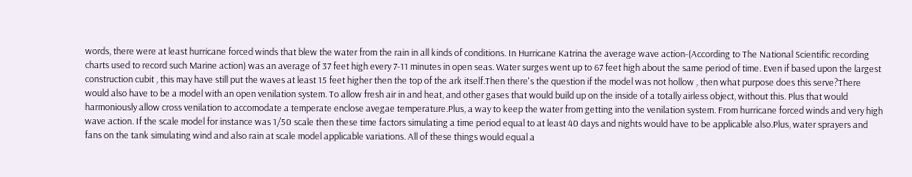words, there were at least hurricane forced winds that blew the water from the rain in all kinds of conditions. In Hurricane Katrina the average wave action-(According to The National Scientific recording charts used to record such Marine action) was an average of 37 feet high every 7-11 minutes in open seas. Water surges went up to 67 feet high about the same period of time. Even if based upon the largest construction cubit , this may have still put the waves at least 15 feet higher then the top of the ark itself.Then there's the question if the model was not hollow , then what purpose does this serve?There would also have to be a model with an open venilation system. To allow fresh air in and heat, and other gases that would build up on the inside of a totally airless object, without this. Plus that would harmoniously allow cross venilation to accomodate a temperate enclose avegae temperature.Plus, a way to keep the water from getting into the venilation system. From hurricane forced winds and very high wave action. If the scale model for instance was 1/50 scale then these time factors simulating a time period equal to at least 40 days and nights would have to be applicable also.Plus, water sprayers and fans on the tank simulating wind and also rain at scale model applicable variations. All of these things would equal a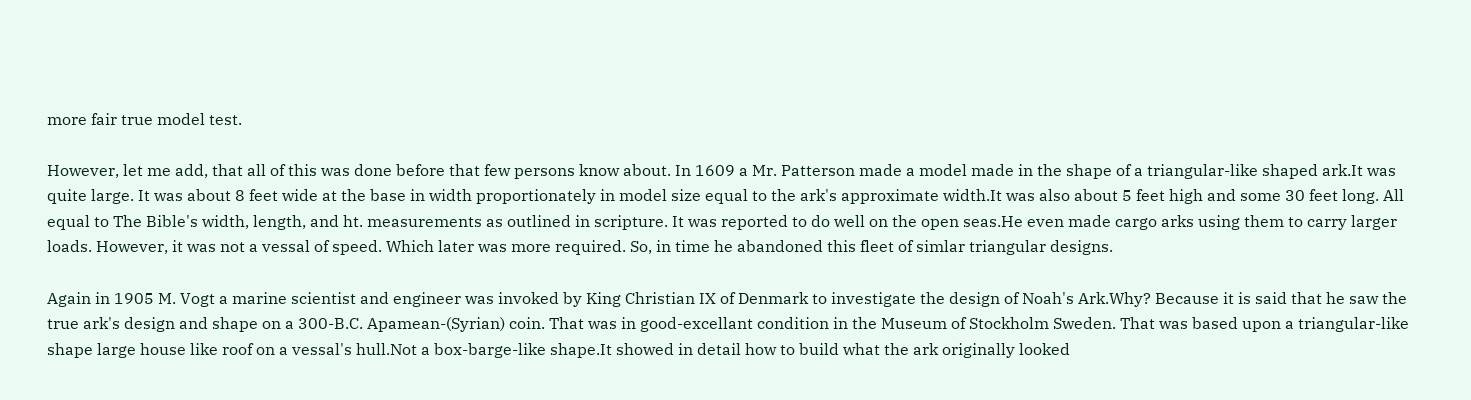more fair true model test.

However, let me add, that all of this was done before that few persons know about. In 1609 a Mr. Patterson made a model made in the shape of a triangular-like shaped ark.It was quite large. It was about 8 feet wide at the base in width proportionately in model size equal to the ark's approximate width.It was also about 5 feet high and some 30 feet long. All equal to The Bible's width, length, and ht. measurements as outlined in scripture. It was reported to do well on the open seas.He even made cargo arks using them to carry larger loads. However, it was not a vessal of speed. Which later was more required. So, in time he abandoned this fleet of simlar triangular designs.

Again in 1905 M. Vogt a marine scientist and engineer was invoked by King Christian IX of Denmark to investigate the design of Noah's Ark.Why? Because it is said that he saw the true ark's design and shape on a 300-B.C. Apamean-(Syrian) coin. That was in good-excellant condition in the Museum of Stockholm Sweden. That was based upon a triangular-like shape large house like roof on a vessal's hull.Not a box-barge-like shape.It showed in detail how to build what the ark originally looked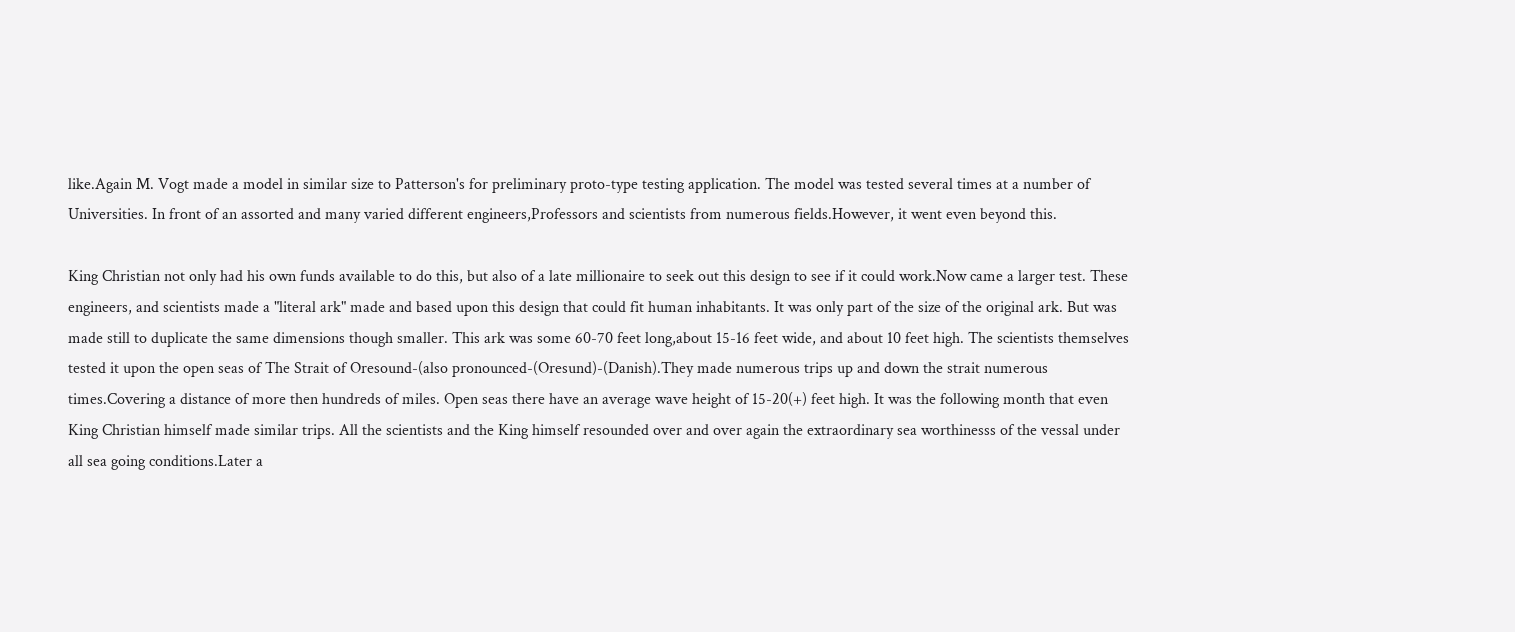like.Again M. Vogt made a model in similar size to Patterson's for preliminary proto-type testing application. The model was tested several times at a number of Universities. In front of an assorted and many varied different engineers,Professors and scientists from numerous fields.However, it went even beyond this.

King Christian not only had his own funds available to do this, but also of a late millionaire to seek out this design to see if it could work.Now came a larger test. These engineers, and scientists made a "literal ark" made and based upon this design that could fit human inhabitants. It was only part of the size of the original ark. But was made still to duplicate the same dimensions though smaller. This ark was some 60-70 feet long,about 15-16 feet wide, and about 10 feet high. The scientists themselves tested it upon the open seas of The Strait of Oresound-(also pronounced-(Oresund)-(Danish).They made numerous trips up and down the strait numerous times.Covering a distance of more then hundreds of miles. Open seas there have an average wave height of 15-20(+) feet high. It was the following month that even King Christian himself made similar trips. All the scientists and the King himself resounded over and over again the extraordinary sea worthinesss of the vessal under all sea going conditions.Later a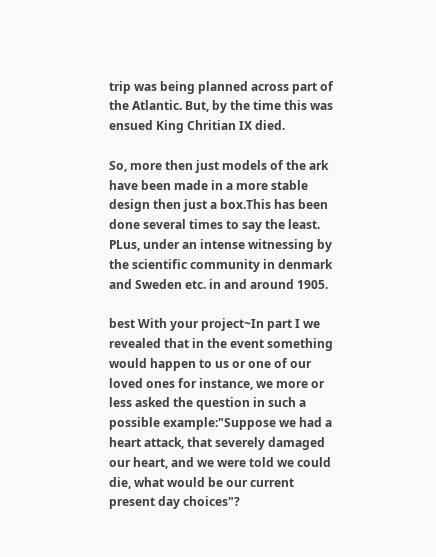trip was being planned across part of the Atlantic. But, by the time this was ensued King Chritian IX died.

So, more then just models of the ark have been made in a more stable design then just a box.This has been done several times to say the least. PLus, under an intense witnessing by the scientific community in denmark and Sweden etc. in and around 1905.

best With your project~In part I we revealed that in the event something would happen to us or one of our loved ones for instance, we more or less asked the question in such a possible example:"Suppose we had a heart attack, that severely damaged our heart, and we were told we could die, what would be our current present day choices"?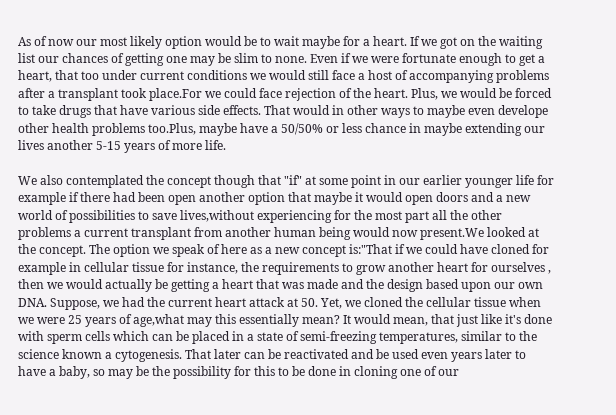As of now our most likely option would be to wait maybe for a heart. If we got on the waiting list our chances of getting one may be slim to none. Even if we were fortunate enough to get a heart, that too under current conditions we would still face a host of accompanying problems after a transplant took place.For we could face rejection of the heart. Plus, we would be forced to take drugs that have various side effects. That would in other ways to maybe even develope other health problems too.Plus, maybe have a 50/50% or less chance in maybe extending our lives another 5-15 years of more life.

We also contemplated the concept though that "if" at some point in our earlier younger life for example if there had been open another option that maybe it would open doors and a new world of possibilities to save lives,without experiencing for the most part all the other problems a current transplant from another human being would now present.We looked at the concept. The option we speak of here as a new concept is:"That if we could have cloned for example in cellular tissue for instance, the requirements to grow another heart for ourselves , then we would actually be getting a heart that was made and the design based upon our own DNA. Suppose, we had the current heart attack at 50. Yet, we cloned the cellular tissue when we were 25 years of age,what may this essentially mean? It would mean, that just like it's done with sperm cells which can be placed in a state of semi-freezing temperatures, similar to the science known a cytogenesis. That later can be reactivated and be used even years later to have a baby, so may be the possibility for this to be done in cloning one of our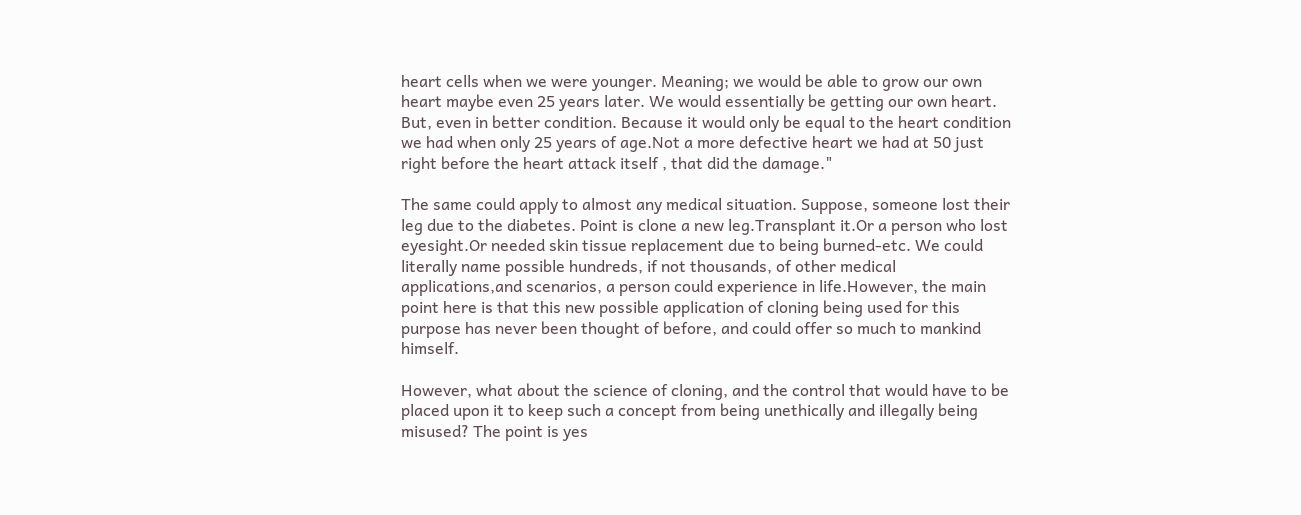heart cells when we were younger. Meaning; we would be able to grow our own heart maybe even 25 years later. We would essentially be getting our own heart. But, even in better condition. Because it would only be equal to the heart condition we had when only 25 years of age.Not a more defective heart we had at 50 just right before the heart attack itself , that did the damage."

The same could apply to almost any medical situation. Suppose, someone lost their leg due to the diabetes. Point is clone a new leg.Transplant it.Or a person who lost eyesight.Or needed skin tissue replacement due to being burned-etc. We could literally name possible hundreds, if not thousands, of other medical applications,and scenarios, a person could experience in life.However, the main point here is that this new possible application of cloning being used for this purpose has never been thought of before, and could offer so much to mankind himself.

However, what about the science of cloning, and the control that would have to be placed upon it to keep such a concept from being unethically and illegally being misused? The point is yes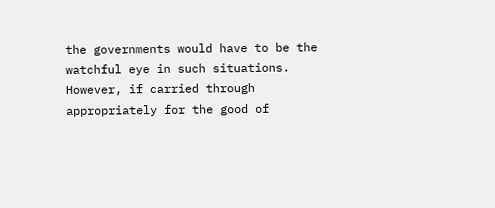the governments would have to be the watchful eye in such situations. However, if carried through appropriately for the good of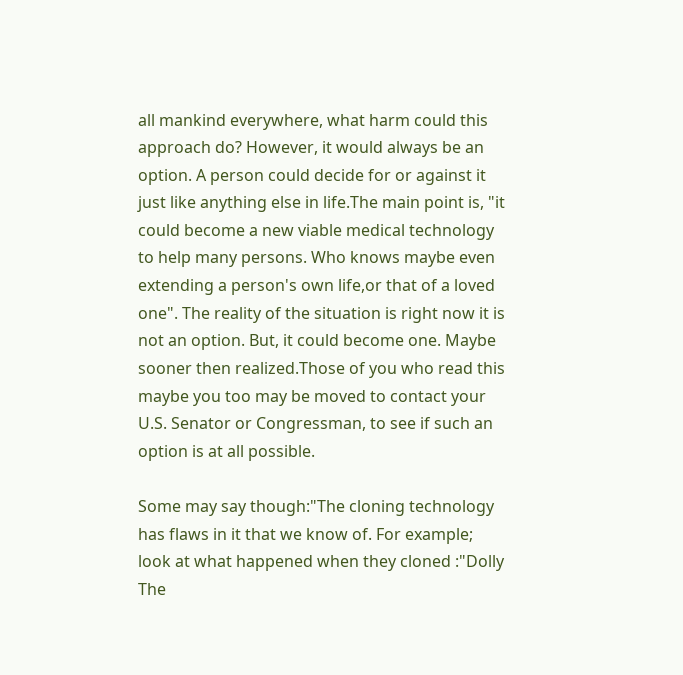all mankind everywhere, what harm could this approach do? However, it would always be an option. A person could decide for or against it just like anything else in life.The main point is, "it could become a new viable medical technology to help many persons. Who knows maybe even extending a person's own life,or that of a loved one". The reality of the situation is right now it is not an option. But, it could become one. Maybe sooner then realized.Those of you who read this maybe you too may be moved to contact your U.S. Senator or Congressman, to see if such an option is at all possible.

Some may say though:"The cloning technology has flaws in it that we know of. For example; look at what happened when they cloned :"Dolly The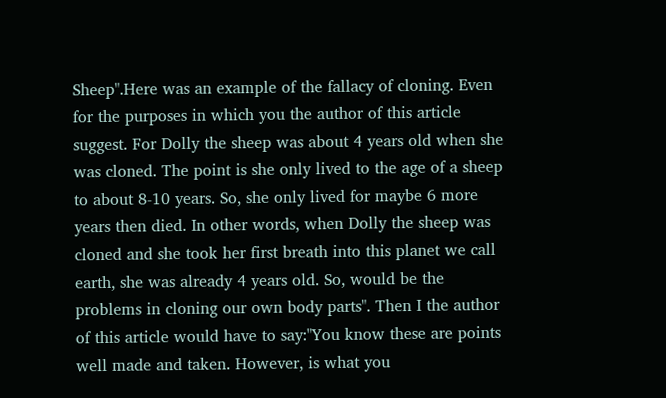Sheep".Here was an example of the fallacy of cloning. Even for the purposes in which you the author of this article suggest. For Dolly the sheep was about 4 years old when she was cloned. The point is she only lived to the age of a sheep to about 8-10 years. So, she only lived for maybe 6 more years then died. In other words, when Dolly the sheep was cloned and she took her first breath into this planet we call earth, she was already 4 years old. So, would be the problems in cloning our own body parts". Then I the author of this article would have to say:"You know these are points well made and taken. However, is what you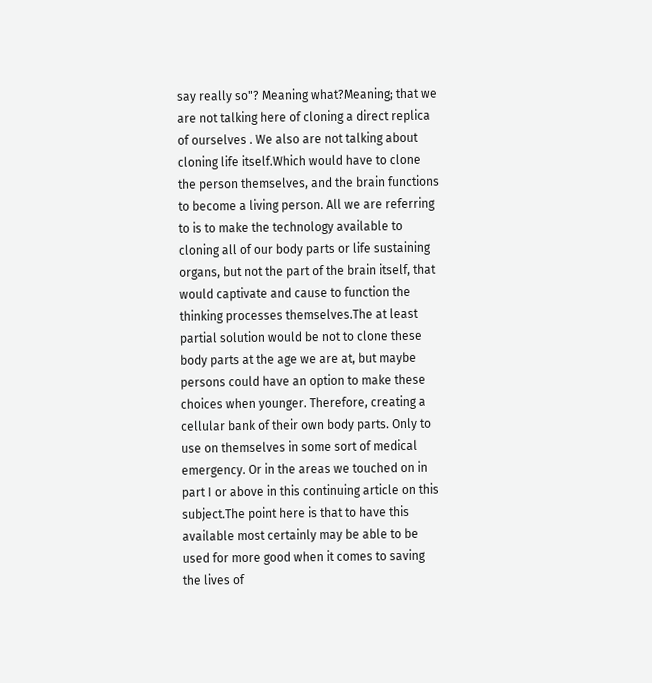say really so"? Meaning what?Meaning; that we are not talking here of cloning a direct replica of ourselves . We also are not talking about cloning life itself.Which would have to clone the person themselves, and the brain functions to become a living person. All we are referring to is to make the technology available to cloning all of our body parts or life sustaining organs, but not the part of the brain itself, that would captivate and cause to function the thinking processes themselves.The at least partial solution would be not to clone these body parts at the age we are at, but maybe persons could have an option to make these choices when younger. Therefore, creating a cellular bank of their own body parts. Only to use on themselves in some sort of medical emergency. Or in the areas we touched on in part I or above in this continuing article on this subject.The point here is that to have this available most certainly may be able to be used for more good when it comes to saving the lives of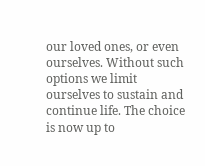our loved ones, or even ourselves. Without such options we limit ourselves to sustain and continue life. The choice is now up to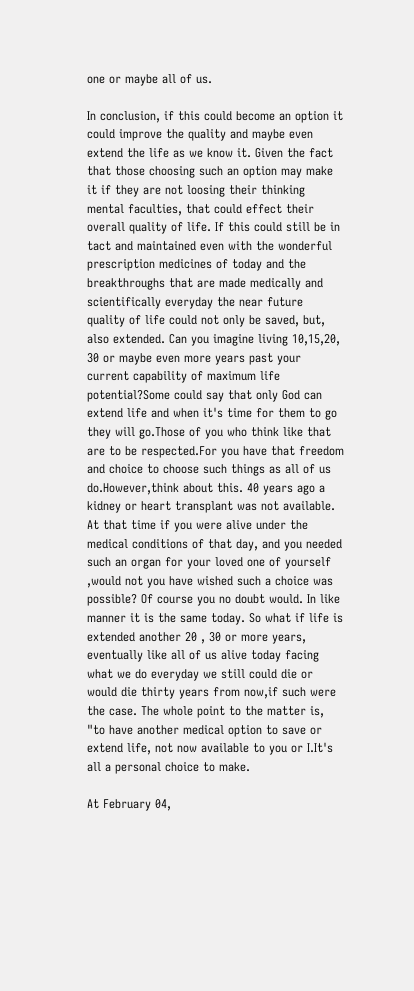one or maybe all of us.

In conclusion, if this could become an option it could improve the quality and maybe even extend the life as we know it. Given the fact that those choosing such an option may make it if they are not loosing their thinking mental faculties, that could effect their overall quality of life. If this could still be in tact and maintained even with the wonderful prescription medicines of today and the breakthroughs that are made medically and scientifically everyday the near future quality of life could not only be saved, but, also extended. Can you imagine living 10,15,20, 30 or maybe even more years past your current capability of maximum life potential?Some could say that only God can extend life and when it's time for them to go they will go.Those of you who think like that are to be respected.For you have that freedom and choice to choose such things as all of us do.However,think about this. 40 years ago a kidney or heart transplant was not available. At that time if you were alive under the medical conditions of that day, and you needed such an organ for your loved one of yourself ,would not you have wished such a choice was possible? Of course you no doubt would. In like manner it is the same today. So what if life is extended another 20 , 30 or more years, eventually like all of us alive today facing what we do everyday we still could die or would die thirty years from now,if such were the case. The whole point to the matter is, "to have another medical option to save or extend life, not now available to you or I.It's all a personal choice to make.

At February 04,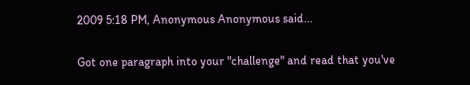2009 5:18 PM, Anonymous Anonymous said...

Got one paragraph into your "challenge" and read that you've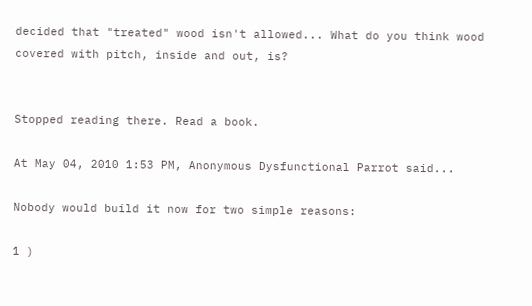decided that "treated" wood isn't allowed... What do you think wood covered with pitch, inside and out, is?


Stopped reading there. Read a book.

At May 04, 2010 1:53 PM, Anonymous Dysfunctional Parrot said...

Nobody would build it now for two simple reasons:

1 )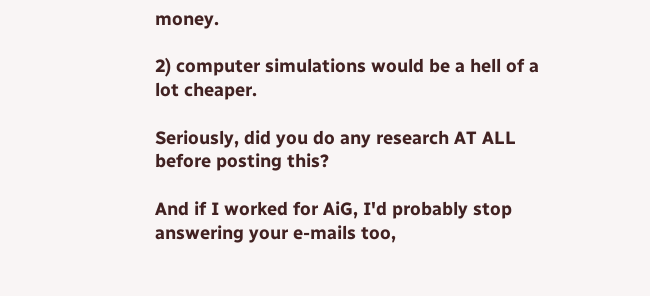money.

2) computer simulations would be a hell of a lot cheaper.

Seriously, did you do any research AT ALL before posting this?

And if I worked for AiG, I'd probably stop answering your e-mails too,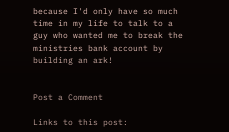because I'd only have so much time in my life to talk to a guy who wanted me to break the ministries bank account by building an ark!


Post a Comment

Links to this post: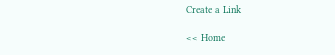Create a Link

<< Home